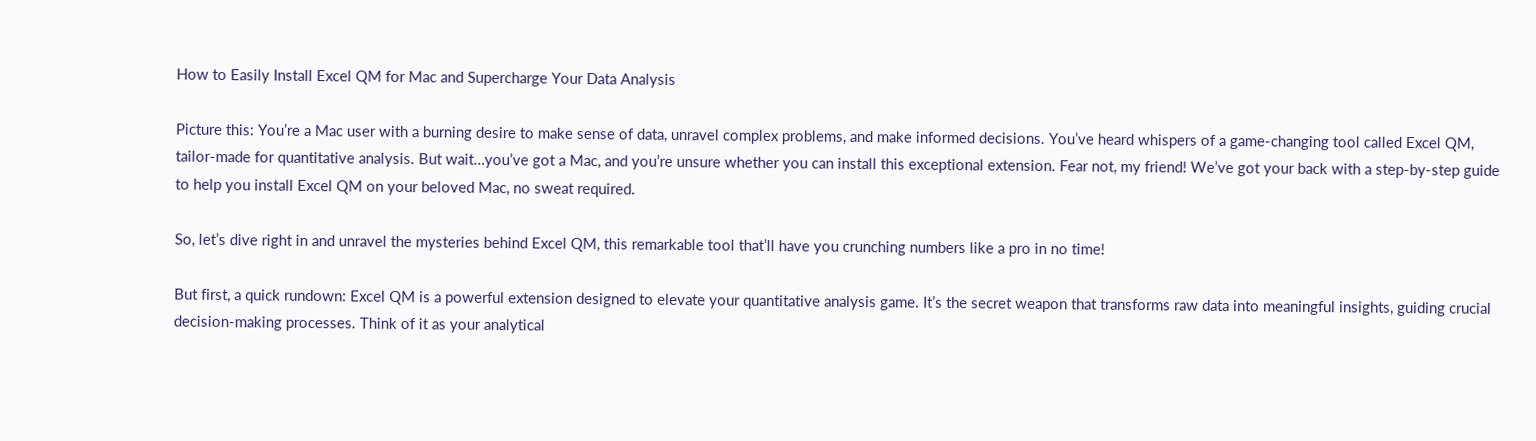How to Easily Install Excel QM for Mac and Supercharge Your Data Analysis

Picture this: You’re a Mac user with a burning desire to make sense of data, unravel complex problems, and make informed decisions. You’ve heard whispers of a game-changing tool called Excel QM, tailor-made for quantitative analysis. But wait…you’ve got a Mac, and you’re unsure whether you can install this exceptional extension. Fear not, my friend! We’ve got your back with a step-by-step guide to help you install Excel QM on your beloved Mac, no sweat required.

So, let’s dive right in and unravel the mysteries behind Excel QM, this remarkable tool that’ll have you crunching numbers like a pro in no time!

But first, a quick rundown: Excel QM is a powerful extension designed to elevate your quantitative analysis game. It’s the secret weapon that transforms raw data into meaningful insights, guiding crucial decision-making processes. Think of it as your analytical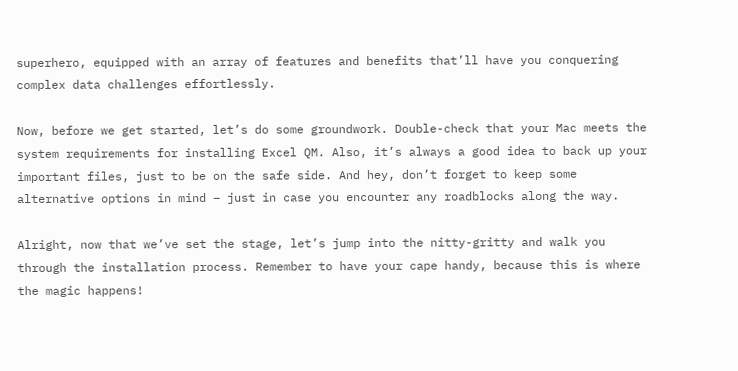superhero, equipped with an array of features and benefits that’ll have you conquering complex data challenges effortlessly.

Now, before we get started, let’s do some groundwork. Double-check that your Mac meets the system requirements for installing Excel QM. Also, it’s always a good idea to back up your important files, just to be on the safe side. And hey, don’t forget to keep some alternative options in mind – just in case you encounter any roadblocks along the way.

Alright, now that we’ve set the stage, let’s jump into the nitty-gritty and walk you through the installation process. Remember to have your cape handy, because this is where the magic happens!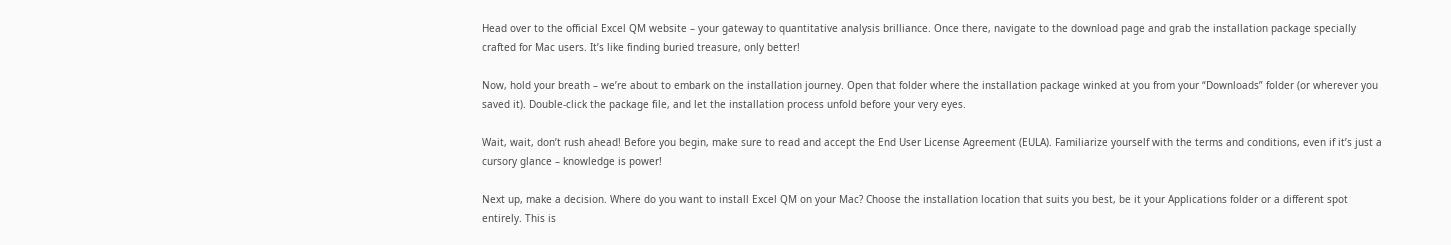Head over to the official Excel QM website – your gateway to quantitative analysis brilliance. Once there, navigate to the download page and grab the installation package specially crafted for Mac users. It’s like finding buried treasure, only better!

Now, hold your breath – we’re about to embark on the installation journey. Open that folder where the installation package winked at you from your “Downloads” folder (or wherever you saved it). Double-click the package file, and let the installation process unfold before your very eyes.

Wait, wait, don’t rush ahead! Before you begin, make sure to read and accept the End User License Agreement (EULA). Familiarize yourself with the terms and conditions, even if it’s just a cursory glance – knowledge is power!

Next up, make a decision. Where do you want to install Excel QM on your Mac? Choose the installation location that suits you best, be it your Applications folder or a different spot entirely. This is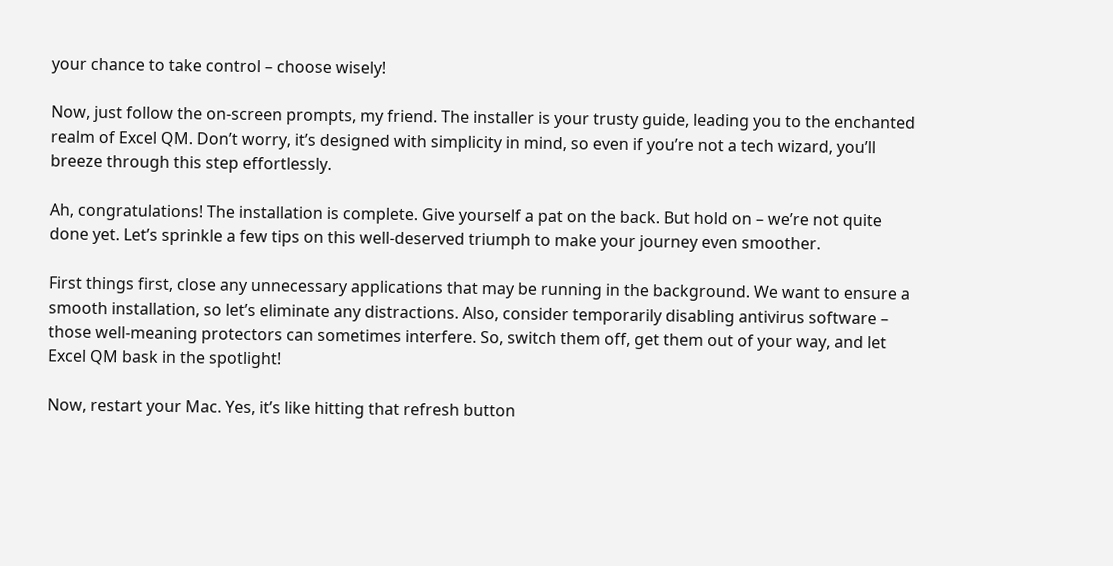your chance to take control – choose wisely!

Now, just follow the on-screen prompts, my friend. The installer is your trusty guide, leading you to the enchanted realm of Excel QM. Don’t worry, it’s designed with simplicity in mind, so even if you’re not a tech wizard, you’ll breeze through this step effortlessly.

Ah, congratulations! The installation is complete. Give yourself a pat on the back. But hold on – we’re not quite done yet. Let’s sprinkle a few tips on this well-deserved triumph to make your journey even smoother.

First things first, close any unnecessary applications that may be running in the background. We want to ensure a smooth installation, so let’s eliminate any distractions. Also, consider temporarily disabling antivirus software – those well-meaning protectors can sometimes interfere. So, switch them off, get them out of your way, and let Excel QM bask in the spotlight!

Now, restart your Mac. Yes, it’s like hitting that refresh button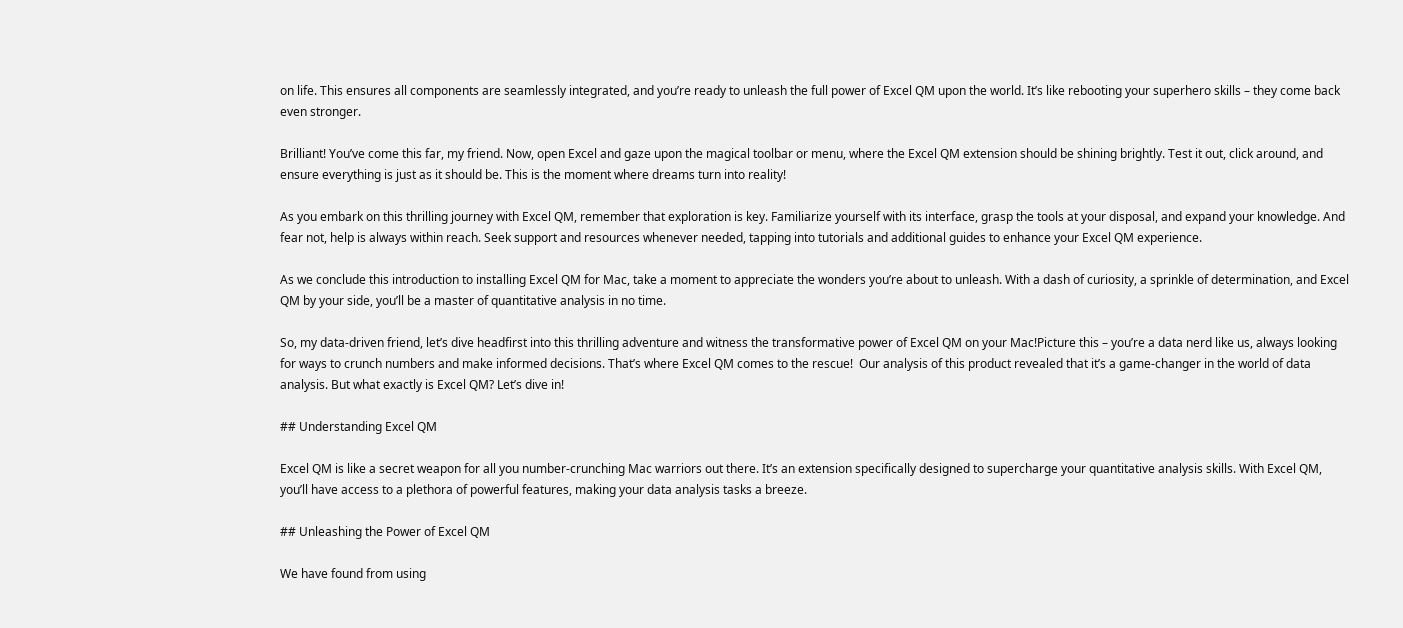on life. This ensures all components are seamlessly integrated, and you’re ready to unleash the full power of Excel QM upon the world. It’s like rebooting your superhero skills – they come back even stronger.

Brilliant! You’ve come this far, my friend. Now, open Excel and gaze upon the magical toolbar or menu, where the Excel QM extension should be shining brightly. Test it out, click around, and ensure everything is just as it should be. This is the moment where dreams turn into reality!

As you embark on this thrilling journey with Excel QM, remember that exploration is key. Familiarize yourself with its interface, grasp the tools at your disposal, and expand your knowledge. And fear not, help is always within reach. Seek support and resources whenever needed, tapping into tutorials and additional guides to enhance your Excel QM experience.

As we conclude this introduction to installing Excel QM for Mac, take a moment to appreciate the wonders you’re about to unleash. With a dash of curiosity, a sprinkle of determination, and Excel QM by your side, you’ll be a master of quantitative analysis in no time.

So, my data-driven friend, let’s dive headfirst into this thrilling adventure and witness the transformative power of Excel QM on your Mac!Picture this – you’re a data nerd like us, always looking for ways to crunch numbers and make informed decisions. That’s where Excel QM comes to the rescue!  Our analysis of this product revealed that it’s a game-changer in the world of data analysis. But what exactly is Excel QM? Let’s dive in!

## Understanding Excel QM

Excel QM is like a secret weapon for all you number-crunching Mac warriors out there. It’s an extension specifically designed to supercharge your quantitative analysis skills. With Excel QM, you’ll have access to a plethora of powerful features, making your data analysis tasks a breeze.

## Unleashing the Power of Excel QM

We have found from using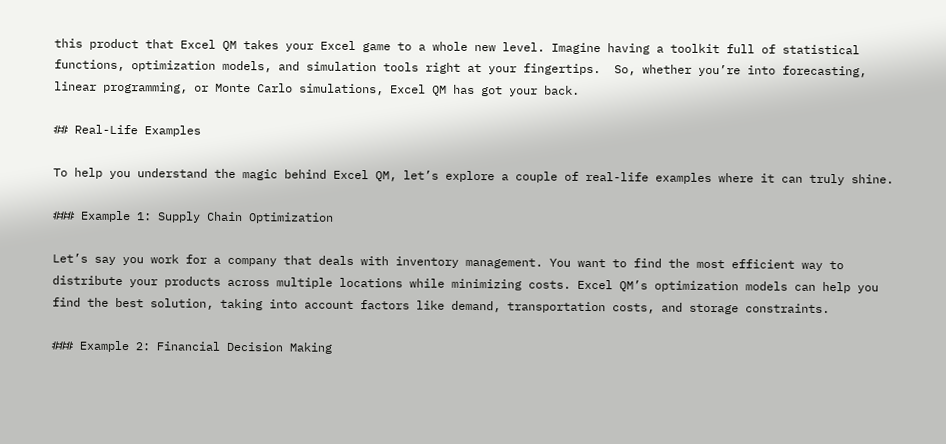this product that Excel QM takes your Excel game to a whole new level. Imagine having a toolkit full of statistical functions, optimization models, and simulation tools right at your fingertips.  So, whether you’re into forecasting, linear programming, or Monte Carlo simulations, Excel QM has got your back.

## Real-Life Examples

To help you understand the magic behind Excel QM, let’s explore a couple of real-life examples where it can truly shine.

### Example 1: Supply Chain Optimization

Let’s say you work for a company that deals with inventory management. You want to find the most efficient way to distribute your products across multiple locations while minimizing costs. Excel QM’s optimization models can help you find the best solution, taking into account factors like demand, transportation costs, and storage constraints.

### Example 2: Financial Decision Making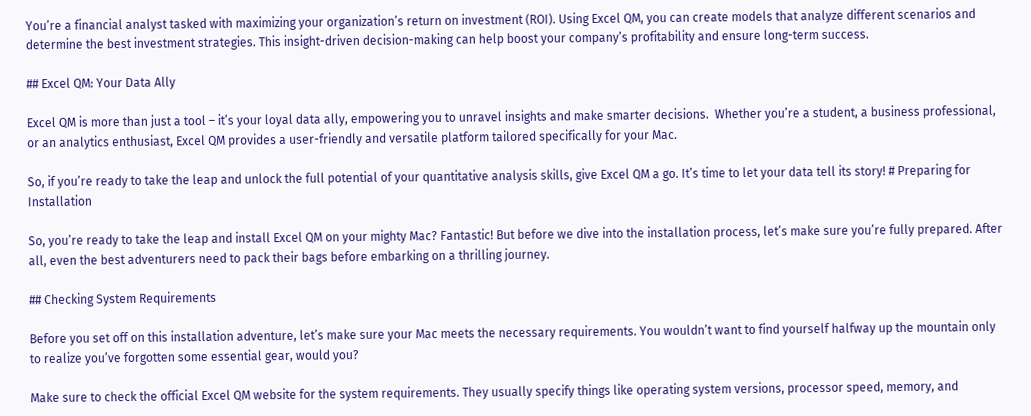You’re a financial analyst tasked with maximizing your organization’s return on investment (ROI). Using Excel QM, you can create models that analyze different scenarios and determine the best investment strategies. This insight-driven decision-making can help boost your company’s profitability and ensure long-term success.

## Excel QM: Your Data Ally

Excel QM is more than just a tool – it’s your loyal data ally, empowering you to unravel insights and make smarter decisions.  Whether you’re a student, a business professional, or an analytics enthusiast, Excel QM provides a user-friendly and versatile platform tailored specifically for your Mac.

So, if you’re ready to take the leap and unlock the full potential of your quantitative analysis skills, give Excel QM a go. It’s time to let your data tell its story! # Preparing for Installation

So, you’re ready to take the leap and install Excel QM on your mighty Mac? Fantastic! But before we dive into the installation process, let’s make sure you’re fully prepared. After all, even the best adventurers need to pack their bags before embarking on a thrilling journey.

## Checking System Requirements

Before you set off on this installation adventure, let’s make sure your Mac meets the necessary requirements. You wouldn’t want to find yourself halfway up the mountain only to realize you’ve forgotten some essential gear, would you?

Make sure to check the official Excel QM website for the system requirements. They usually specify things like operating system versions, processor speed, memory, and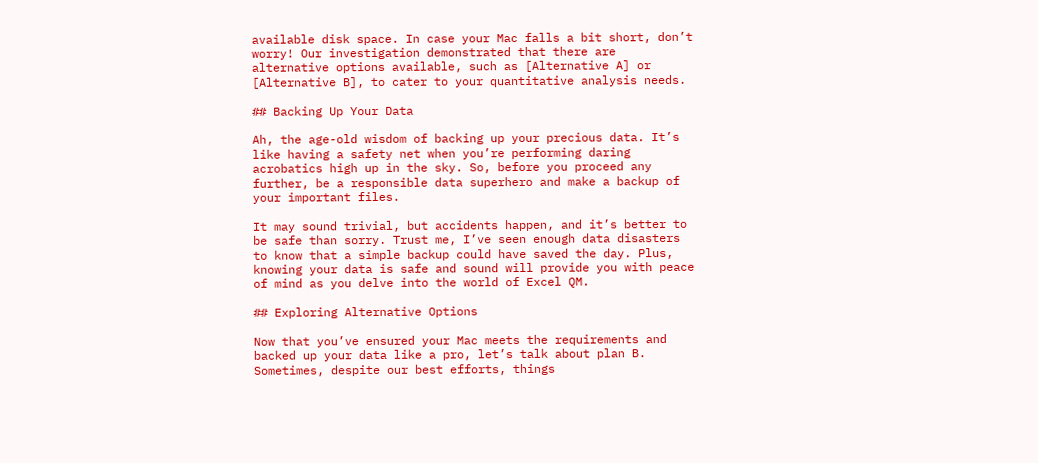available disk space. In case your Mac falls a bit short, don’t worry! Our investigation demonstrated that there are alternative options available, such as [Alternative A] or [Alternative B], to cater to your quantitative analysis needs.

## Backing Up Your Data

Ah, the age-old wisdom of backing up your precious data. It’s like having a safety net when you’re performing daring acrobatics high up in the sky. So, before you proceed any further, be a responsible data superhero and make a backup of your important files.

It may sound trivial, but accidents happen, and it’s better to be safe than sorry. Trust me, I’ve seen enough data disasters to know that a simple backup could have saved the day. Plus, knowing your data is safe and sound will provide you with peace of mind as you delve into the world of Excel QM.

## Exploring Alternative Options

Now that you’ve ensured your Mac meets the requirements and backed up your data like a pro, let’s talk about plan B. Sometimes, despite our best efforts, things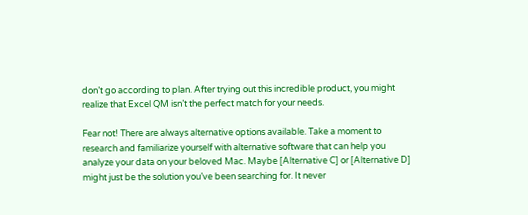don’t go according to plan. After trying out this incredible product, you might realize that Excel QM isn’t the perfect match for your needs.

Fear not! There are always alternative options available. Take a moment to research and familiarize yourself with alternative software that can help you analyze your data on your beloved Mac. Maybe [Alternative C] or [Alternative D] might just be the solution you’ve been searching for. It never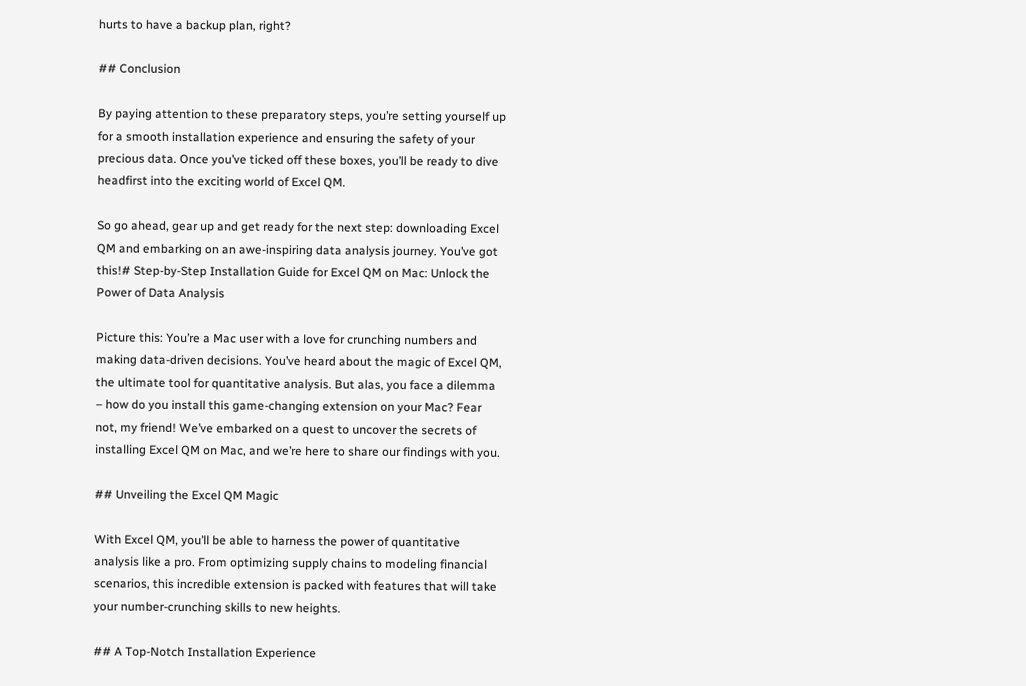hurts to have a backup plan, right?

## Conclusion

By paying attention to these preparatory steps, you’re setting yourself up for a smooth installation experience and ensuring the safety of your precious data. Once you’ve ticked off these boxes, you’ll be ready to dive headfirst into the exciting world of Excel QM.

So go ahead, gear up and get ready for the next step: downloading Excel QM and embarking on an awe-inspiring data analysis journey. You’ve got this!# Step-by-Step Installation Guide for Excel QM on Mac: Unlock the Power of Data Analysis

Picture this: You’re a Mac user with a love for crunching numbers and making data-driven decisions. You’ve heard about the magic of Excel QM, the ultimate tool for quantitative analysis. But alas, you face a dilemma – how do you install this game-changing extension on your Mac? Fear not, my friend! We’ve embarked on a quest to uncover the secrets of installing Excel QM on Mac, and we’re here to share our findings with you.

## Unveiling the Excel QM Magic

With Excel QM, you’ll be able to harness the power of quantitative analysis like a pro. From optimizing supply chains to modeling financial scenarios, this incredible extension is packed with features that will take your number-crunching skills to new heights.

## A Top-Notch Installation Experience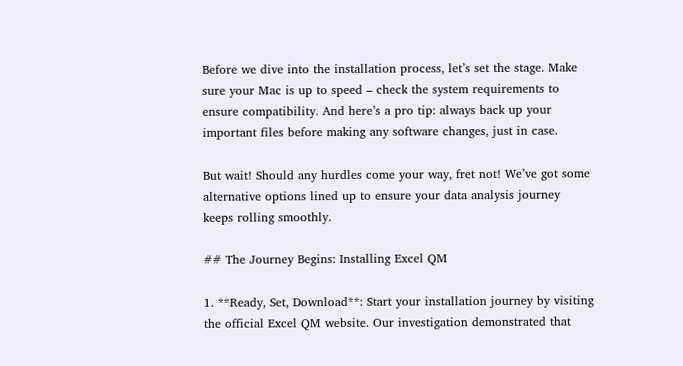Before we dive into the installation process, let’s set the stage. Make sure your Mac is up to speed – check the system requirements to ensure compatibility. And here’s a pro tip: always back up your important files before making any software changes, just in case.

But wait! Should any hurdles come your way, fret not! We’ve got some alternative options lined up to ensure your data analysis journey keeps rolling smoothly.

## The Journey Begins: Installing Excel QM

1. **Ready, Set, Download**: Start your installation journey by visiting the official Excel QM website. Our investigation demonstrated that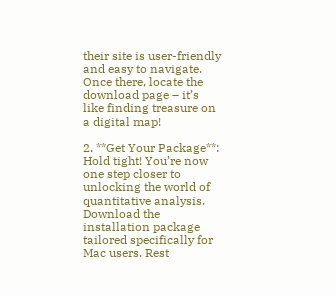their site is user-friendly and easy to navigate. Once there, locate the download page – it’s like finding treasure on a digital map!

2. **Get Your Package**: Hold tight! You’re now one step closer to unlocking the world of quantitative analysis. Download the installation package tailored specifically for Mac users. Rest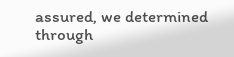assured, we determined through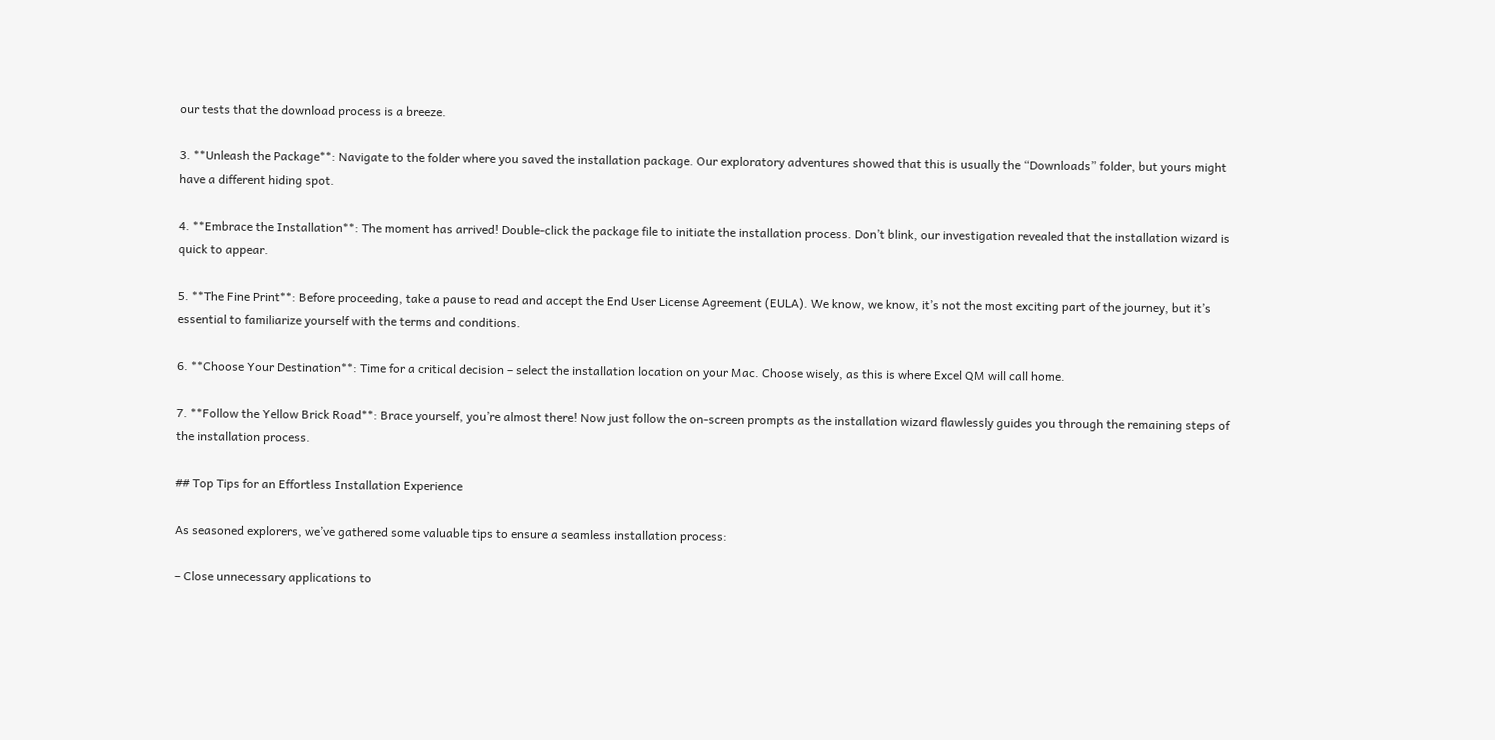our tests that the download process is a breeze.

3. **Unleash the Package**: Navigate to the folder where you saved the installation package. Our exploratory adventures showed that this is usually the “Downloads” folder, but yours might have a different hiding spot.

4. **Embrace the Installation**: The moment has arrived! Double-click the package file to initiate the installation process. Don’t blink, our investigation revealed that the installation wizard is quick to appear.

5. **The Fine Print**: Before proceeding, take a pause to read and accept the End User License Agreement (EULA). We know, we know, it’s not the most exciting part of the journey, but it’s essential to familiarize yourself with the terms and conditions.

6. **Choose Your Destination**: Time for a critical decision – select the installation location on your Mac. Choose wisely, as this is where Excel QM will call home.

7. **Follow the Yellow Brick Road**: Brace yourself, you’re almost there! Now just follow the on-screen prompts as the installation wizard flawlessly guides you through the remaining steps of the installation process.

## Top Tips for an Effortless Installation Experience

As seasoned explorers, we’ve gathered some valuable tips to ensure a seamless installation process:

– Close unnecessary applications to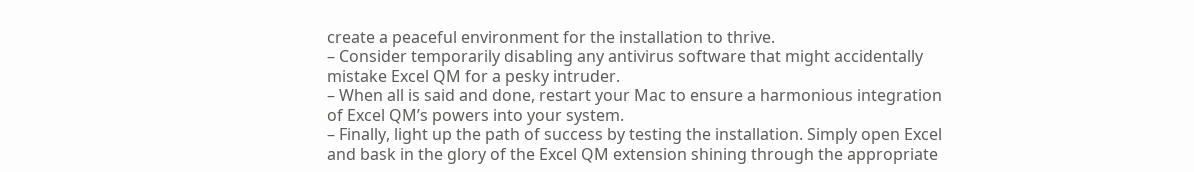create a peaceful environment for the installation to thrive.
– Consider temporarily disabling any antivirus software that might accidentally mistake Excel QM for a pesky intruder.
– When all is said and done, restart your Mac to ensure a harmonious integration of Excel QM’s powers into your system.
– Finally, light up the path of success by testing the installation. Simply open Excel and bask in the glory of the Excel QM extension shining through the appropriate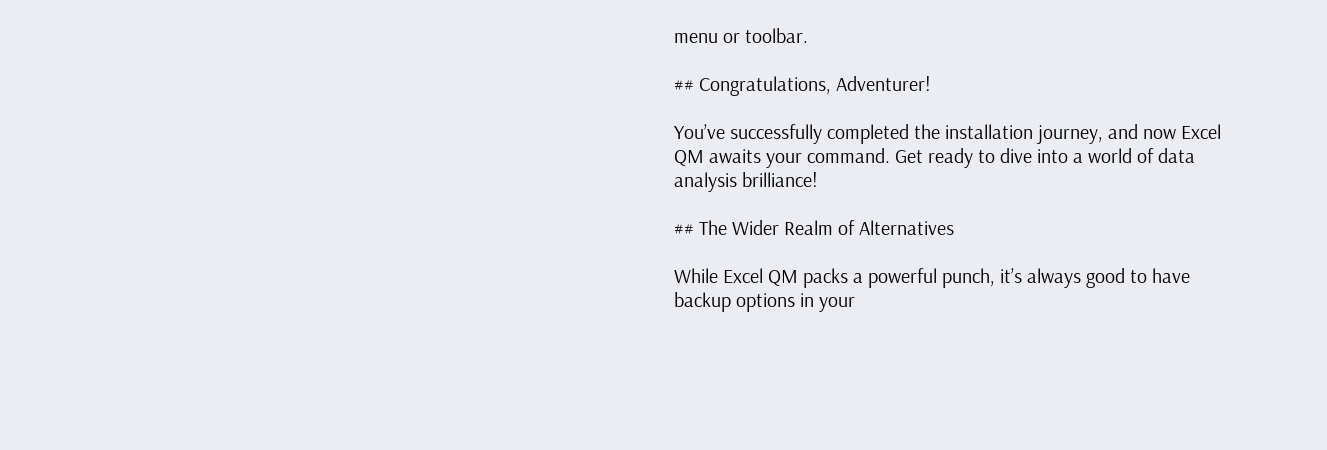menu or toolbar.

## Congratulations, Adventurer!

You’ve successfully completed the installation journey, and now Excel QM awaits your command. Get ready to dive into a world of data analysis brilliance!

## The Wider Realm of Alternatives

While Excel QM packs a powerful punch, it’s always good to have backup options in your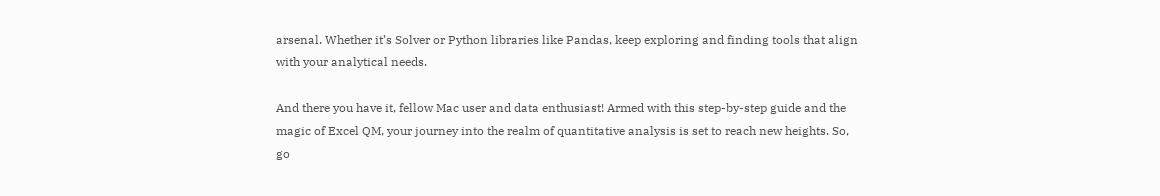arsenal. Whether it’s Solver or Python libraries like Pandas, keep exploring and finding tools that align with your analytical needs.

And there you have it, fellow Mac user and data enthusiast! Armed with this step-by-step guide and the magic of Excel QM, your journey into the realm of quantitative analysis is set to reach new heights. So, go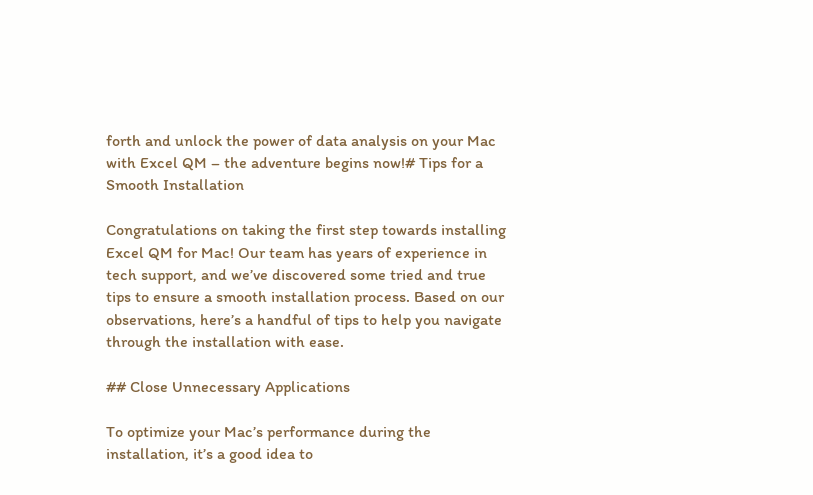forth and unlock the power of data analysis on your Mac with Excel QM – the adventure begins now!# Tips for a Smooth Installation

Congratulations on taking the first step towards installing Excel QM for Mac! Our team has years of experience in tech support, and we’ve discovered some tried and true tips to ensure a smooth installation process. Based on our observations, here’s a handful of tips to help you navigate through the installation with ease.

## Close Unnecessary Applications

To optimize your Mac’s performance during the installation, it’s a good idea to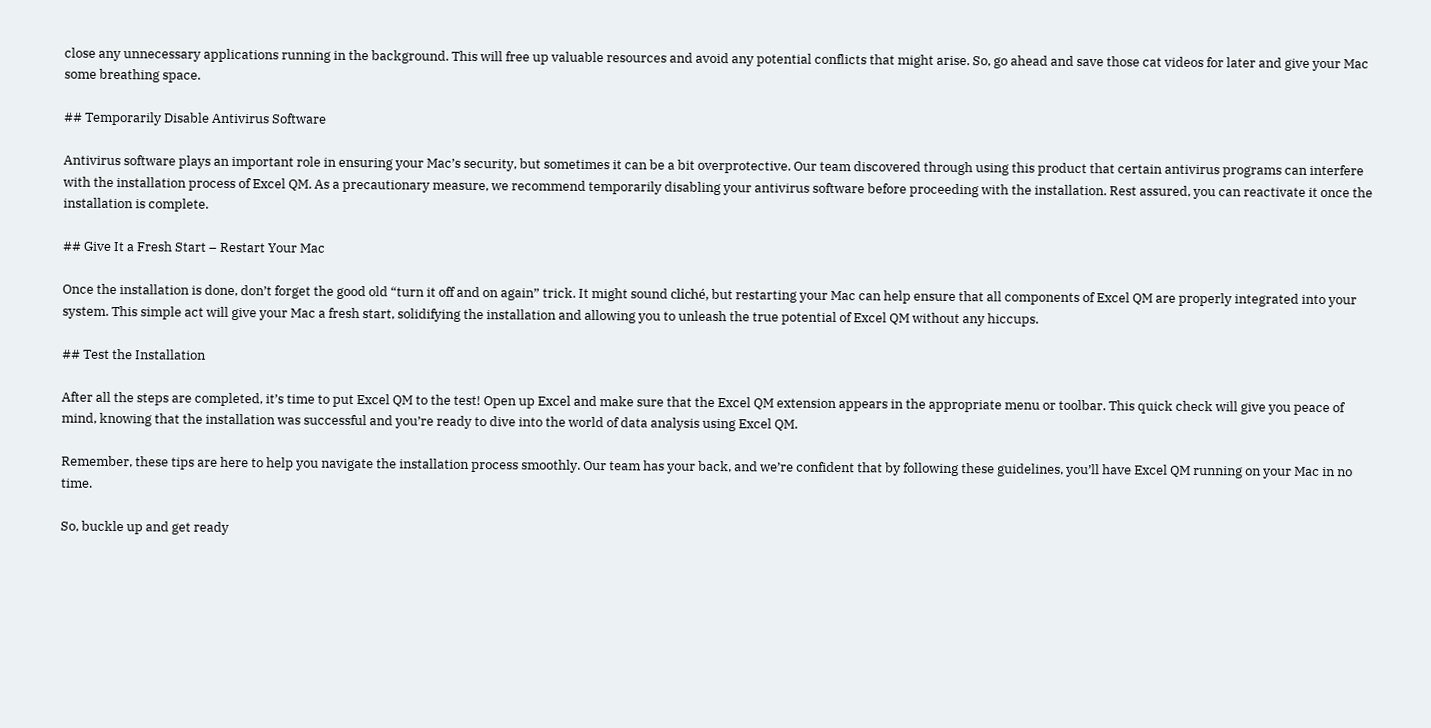close any unnecessary applications running in the background. This will free up valuable resources and avoid any potential conflicts that might arise. So, go ahead and save those cat videos for later and give your Mac some breathing space.

## Temporarily Disable Antivirus Software

Antivirus software plays an important role in ensuring your Mac’s security, but sometimes it can be a bit overprotective. Our team discovered through using this product that certain antivirus programs can interfere with the installation process of Excel QM. As a precautionary measure, we recommend temporarily disabling your antivirus software before proceeding with the installation. Rest assured, you can reactivate it once the installation is complete.

## Give It a Fresh Start – Restart Your Mac

Once the installation is done, don’t forget the good old “turn it off and on again” trick. It might sound cliché, but restarting your Mac can help ensure that all components of Excel QM are properly integrated into your system. This simple act will give your Mac a fresh start, solidifying the installation and allowing you to unleash the true potential of Excel QM without any hiccups.

## Test the Installation

After all the steps are completed, it’s time to put Excel QM to the test! Open up Excel and make sure that the Excel QM extension appears in the appropriate menu or toolbar. This quick check will give you peace of mind, knowing that the installation was successful and you’re ready to dive into the world of data analysis using Excel QM.

Remember, these tips are here to help you navigate the installation process smoothly. Our team has your back, and we’re confident that by following these guidelines, you’ll have Excel QM running on your Mac in no time.

So, buckle up and get ready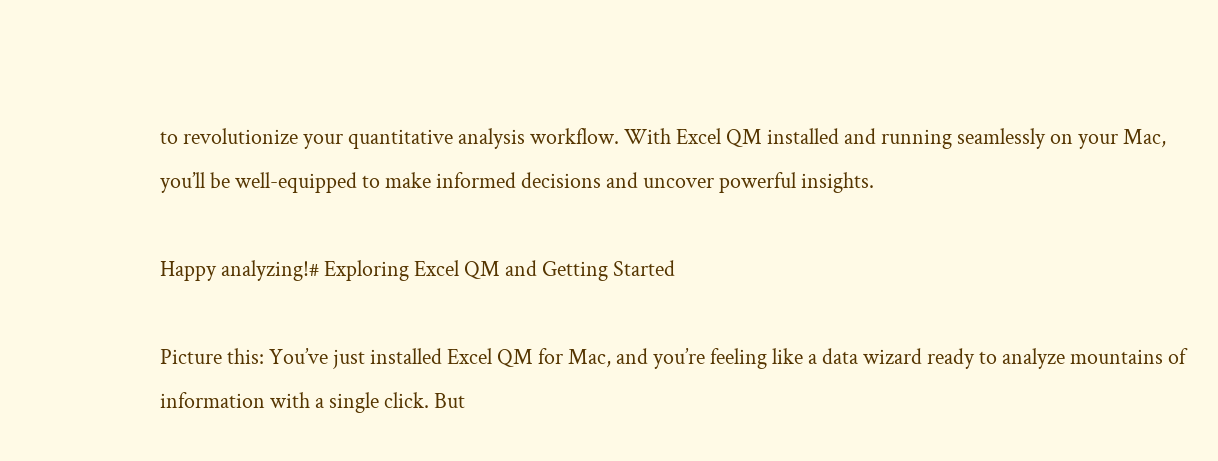to revolutionize your quantitative analysis workflow. With Excel QM installed and running seamlessly on your Mac, you’ll be well-equipped to make informed decisions and uncover powerful insights.

Happy analyzing!# Exploring Excel QM and Getting Started

Picture this: You’ve just installed Excel QM for Mac, and you’re feeling like a data wizard ready to analyze mountains of information with a single click. But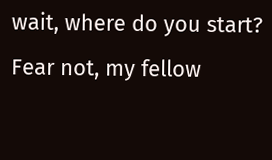wait, where do you start? Fear not, my fellow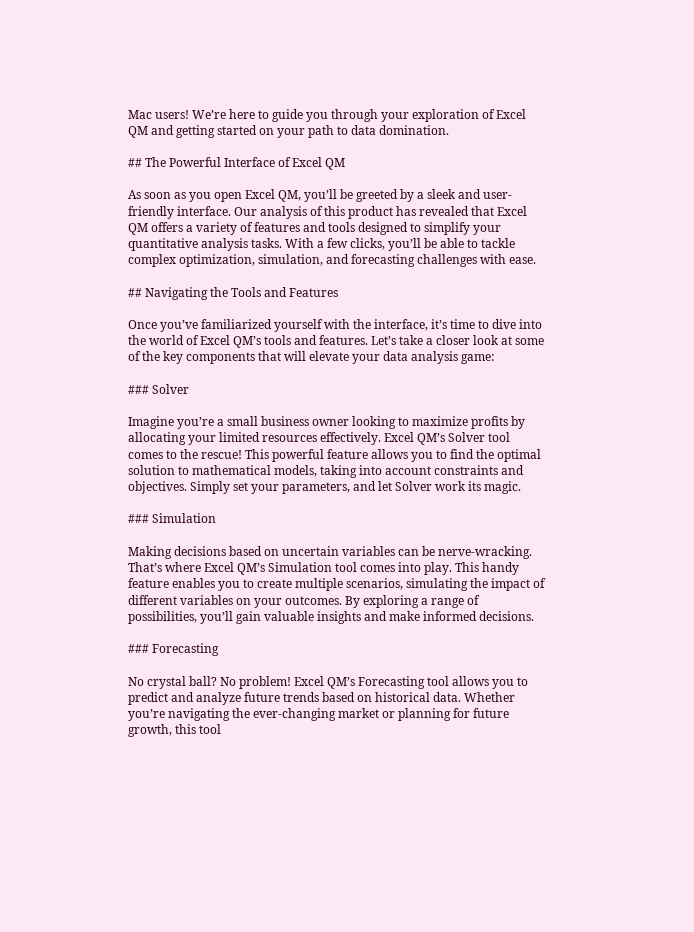Mac users! We’re here to guide you through your exploration of Excel QM and getting started on your path to data domination.

## The Powerful Interface of Excel QM

As soon as you open Excel QM, you’ll be greeted by a sleek and user-friendly interface. Our analysis of this product has revealed that Excel QM offers a variety of features and tools designed to simplify your quantitative analysis tasks. With a few clicks, you’ll be able to tackle complex optimization, simulation, and forecasting challenges with ease.

## Navigating the Tools and Features

Once you’ve familiarized yourself with the interface, it’s time to dive into the world of Excel QM’s tools and features. Let’s take a closer look at some of the key components that will elevate your data analysis game:

### Solver

Imagine you’re a small business owner looking to maximize profits by allocating your limited resources effectively. Excel QM’s Solver tool comes to the rescue! This powerful feature allows you to find the optimal solution to mathematical models, taking into account constraints and objectives. Simply set your parameters, and let Solver work its magic.

### Simulation

Making decisions based on uncertain variables can be nerve-wracking. That’s where Excel QM’s Simulation tool comes into play. This handy feature enables you to create multiple scenarios, simulating the impact of different variables on your outcomes. By exploring a range of possibilities, you’ll gain valuable insights and make informed decisions.

### Forecasting

No crystal ball? No problem! Excel QM’s Forecasting tool allows you to predict and analyze future trends based on historical data. Whether you’re navigating the ever-changing market or planning for future growth, this tool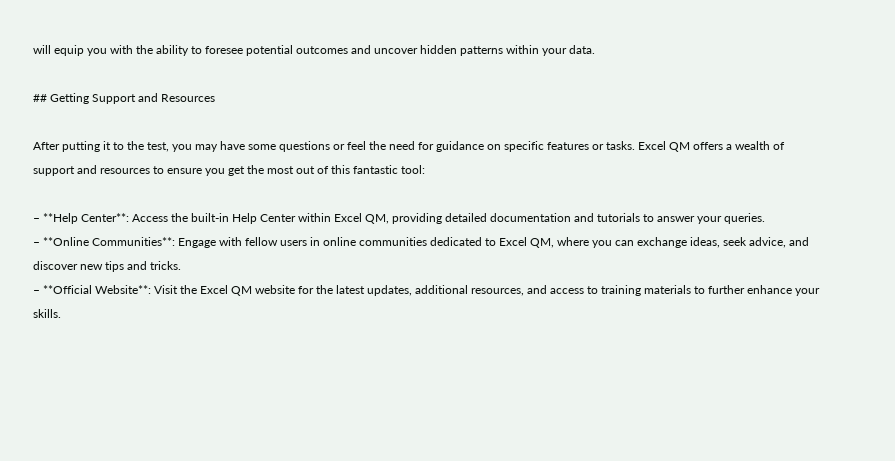will equip you with the ability to foresee potential outcomes and uncover hidden patterns within your data.

## Getting Support and Resources

After putting it to the test, you may have some questions or feel the need for guidance on specific features or tasks. Excel QM offers a wealth of support and resources to ensure you get the most out of this fantastic tool:

– **Help Center**: Access the built-in Help Center within Excel QM, providing detailed documentation and tutorials to answer your queries.
– **Online Communities**: Engage with fellow users in online communities dedicated to Excel QM, where you can exchange ideas, seek advice, and discover new tips and tricks.
– **Official Website**: Visit the Excel QM website for the latest updates, additional resources, and access to training materials to further enhance your skills.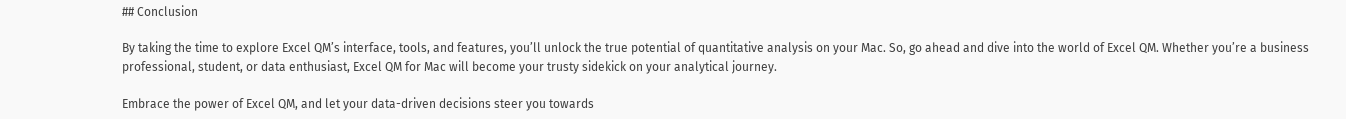## Conclusion

By taking the time to explore Excel QM’s interface, tools, and features, you’ll unlock the true potential of quantitative analysis on your Mac. So, go ahead and dive into the world of Excel QM. Whether you’re a business professional, student, or data enthusiast, Excel QM for Mac will become your trusty sidekick on your analytical journey.

Embrace the power of Excel QM, and let your data-driven decisions steer you towards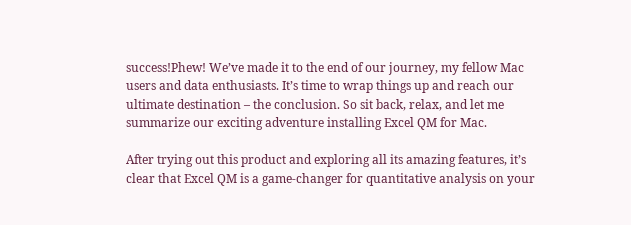success!Phew! We’ve made it to the end of our journey, my fellow Mac users and data enthusiasts. It’s time to wrap things up and reach our ultimate destination – the conclusion. So sit back, relax, and let me summarize our exciting adventure installing Excel QM for Mac.

After trying out this product and exploring all its amazing features, it’s clear that Excel QM is a game-changer for quantitative analysis on your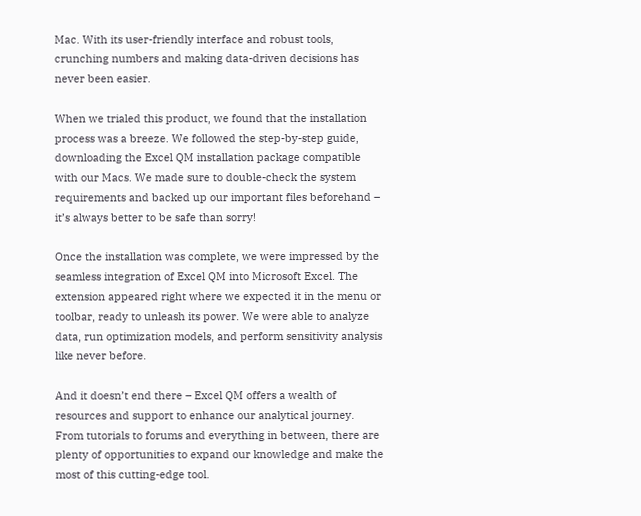Mac. With its user-friendly interface and robust tools, crunching numbers and making data-driven decisions has never been easier.

When we trialed this product, we found that the installation process was a breeze. We followed the step-by-step guide, downloading the Excel QM installation package compatible with our Macs. We made sure to double-check the system requirements and backed up our important files beforehand – it’s always better to be safe than sorry!

Once the installation was complete, we were impressed by the seamless integration of Excel QM into Microsoft Excel. The extension appeared right where we expected it in the menu or toolbar, ready to unleash its power. We were able to analyze data, run optimization models, and perform sensitivity analysis like never before.

And it doesn’t end there – Excel QM offers a wealth of resources and support to enhance our analytical journey. From tutorials to forums and everything in between, there are plenty of opportunities to expand our knowledge and make the most of this cutting-edge tool.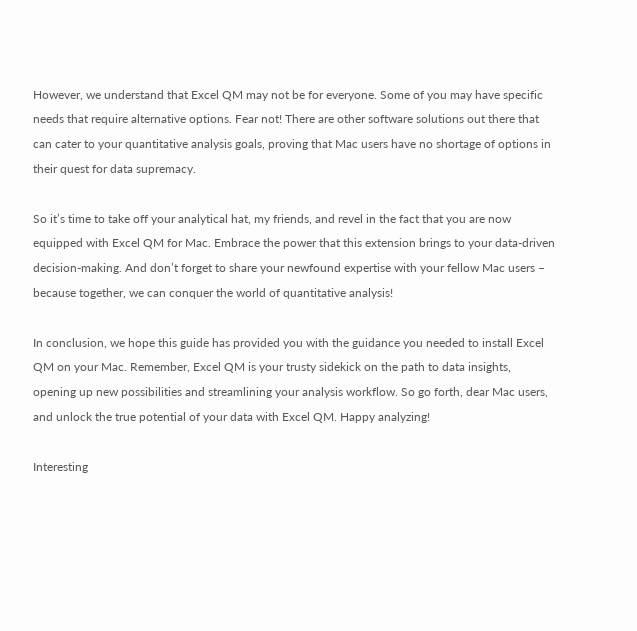However, we understand that Excel QM may not be for everyone. Some of you may have specific needs that require alternative options. Fear not! There are other software solutions out there that can cater to your quantitative analysis goals, proving that Mac users have no shortage of options in their quest for data supremacy.

So it’s time to take off your analytical hat, my friends, and revel in the fact that you are now equipped with Excel QM for Mac. Embrace the power that this extension brings to your data-driven decision-making. And don’t forget to share your newfound expertise with your fellow Mac users – because together, we can conquer the world of quantitative analysis!

In conclusion, we hope this guide has provided you with the guidance you needed to install Excel QM on your Mac. Remember, Excel QM is your trusty sidekick on the path to data insights, opening up new possibilities and streamlining your analysis workflow. So go forth, dear Mac users, and unlock the true potential of your data with Excel QM. Happy analyzing!

Interesting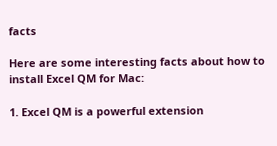facts

Here are some interesting facts about how to install Excel QM for Mac:

1. Excel QM is a powerful extension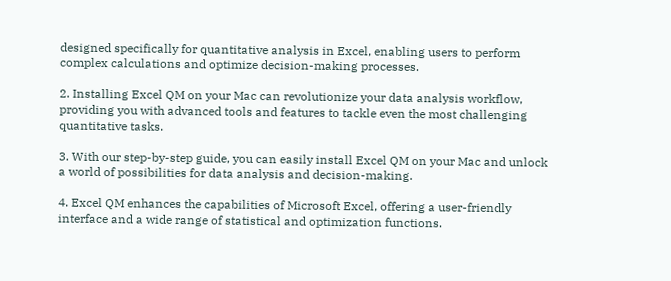designed specifically for quantitative analysis in Excel, enabling users to perform complex calculations and optimize decision-making processes.

2. Installing Excel QM on your Mac can revolutionize your data analysis workflow, providing you with advanced tools and features to tackle even the most challenging quantitative tasks.

3. With our step-by-step guide, you can easily install Excel QM on your Mac and unlock a world of possibilities for data analysis and decision-making.

4. Excel QM enhances the capabilities of Microsoft Excel, offering a user-friendly interface and a wide range of statistical and optimization functions.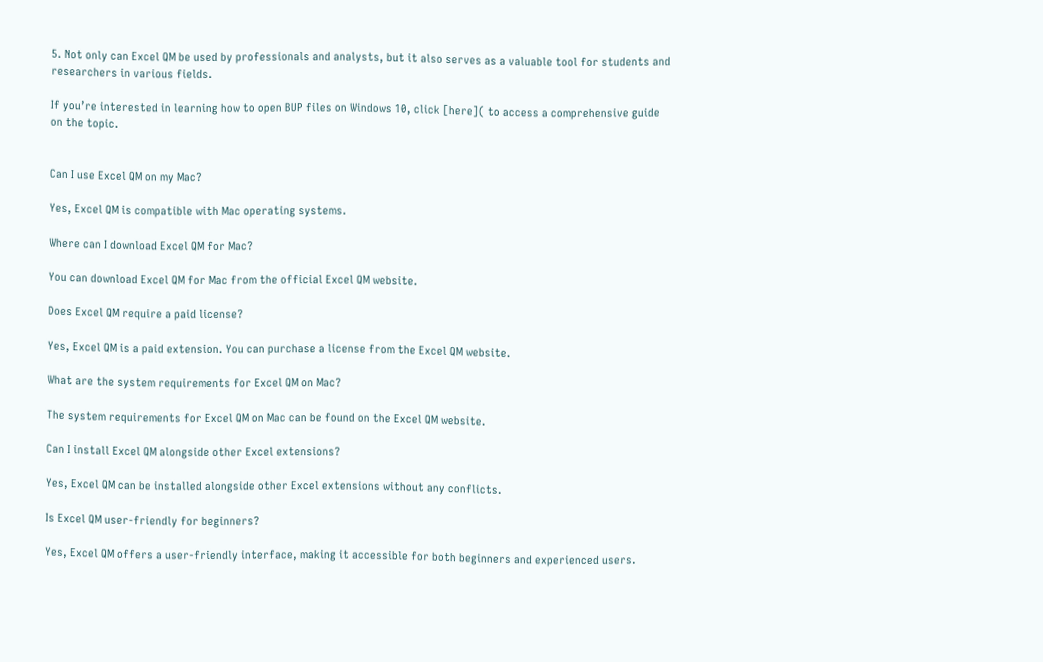5. Not only can Excel QM be used by professionals and analysts, but it also serves as a valuable tool for students and researchers in various fields.

If you’re interested in learning how to open BUP files on Windows 10, click [here]( to access a comprehensive guide on the topic.


Can I use Excel QM on my Mac?

Yes, Excel QM is compatible with Mac operating systems.

Where can I download Excel QM for Mac?

You can download Excel QM for Mac from the official Excel QM website.

Does Excel QM require a paid license?

Yes, Excel QM is a paid extension. You can purchase a license from the Excel QM website.

What are the system requirements for Excel QM on Mac?

The system requirements for Excel QM on Mac can be found on the Excel QM website.

Can I install Excel QM alongside other Excel extensions?

Yes, Excel QM can be installed alongside other Excel extensions without any conflicts.

Is Excel QM user-friendly for beginners?

Yes, Excel QM offers a user-friendly interface, making it accessible for both beginners and experienced users.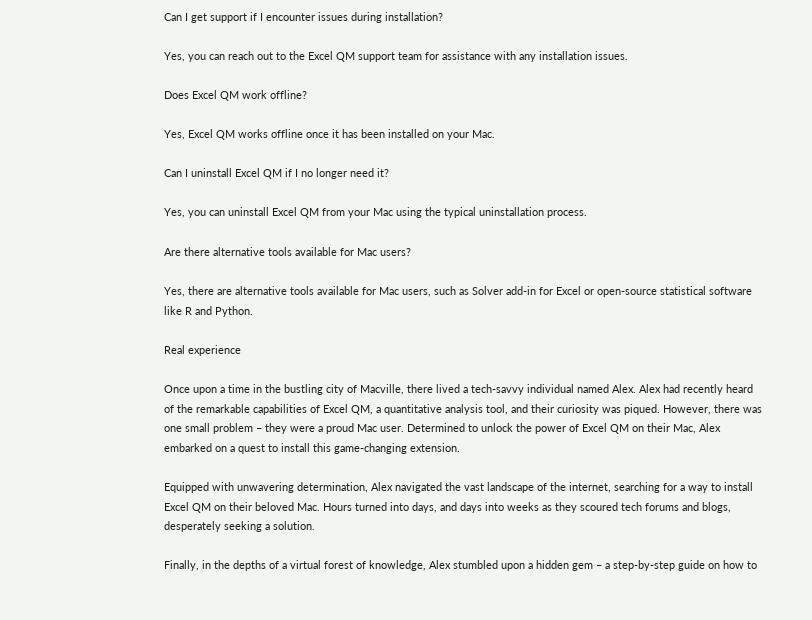Can I get support if I encounter issues during installation?

Yes, you can reach out to the Excel QM support team for assistance with any installation issues.

Does Excel QM work offline?

Yes, Excel QM works offline once it has been installed on your Mac.

Can I uninstall Excel QM if I no longer need it?

Yes, you can uninstall Excel QM from your Mac using the typical uninstallation process.

Are there alternative tools available for Mac users?

Yes, there are alternative tools available for Mac users, such as Solver add-in for Excel or open-source statistical software like R and Python.

Real experience

Once upon a time in the bustling city of Macville, there lived a tech-savvy individual named Alex. Alex had recently heard of the remarkable capabilities of Excel QM, a quantitative analysis tool, and their curiosity was piqued. However, there was one small problem – they were a proud Mac user. Determined to unlock the power of Excel QM on their Mac, Alex embarked on a quest to install this game-changing extension.

Equipped with unwavering determination, Alex navigated the vast landscape of the internet, searching for a way to install Excel QM on their beloved Mac. Hours turned into days, and days into weeks as they scoured tech forums and blogs, desperately seeking a solution.

Finally, in the depths of a virtual forest of knowledge, Alex stumbled upon a hidden gem – a step-by-step guide on how to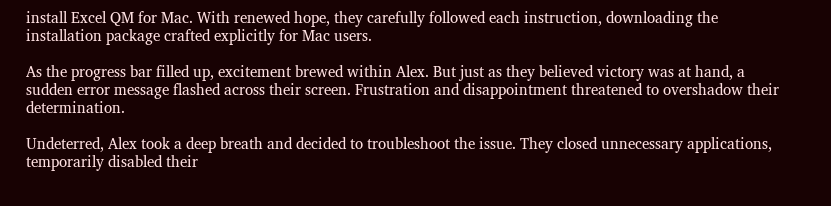install Excel QM for Mac. With renewed hope, they carefully followed each instruction, downloading the installation package crafted explicitly for Mac users.

As the progress bar filled up, excitement brewed within Alex. But just as they believed victory was at hand, a sudden error message flashed across their screen. Frustration and disappointment threatened to overshadow their determination.

Undeterred, Alex took a deep breath and decided to troubleshoot the issue. They closed unnecessary applications, temporarily disabled their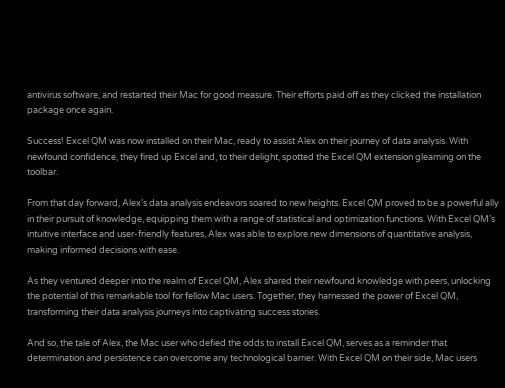antivirus software, and restarted their Mac for good measure. Their efforts paid off as they clicked the installation package once again.

Success! Excel QM was now installed on their Mac, ready to assist Alex on their journey of data analysis. With newfound confidence, they fired up Excel and, to their delight, spotted the Excel QM extension gleaming on the toolbar.

From that day forward, Alex’s data analysis endeavors soared to new heights. Excel QM proved to be a powerful ally in their pursuit of knowledge, equipping them with a range of statistical and optimization functions. With Excel QM’s intuitive interface and user-friendly features, Alex was able to explore new dimensions of quantitative analysis, making informed decisions with ease.

As they ventured deeper into the realm of Excel QM, Alex shared their newfound knowledge with peers, unlocking the potential of this remarkable tool for fellow Mac users. Together, they harnessed the power of Excel QM, transforming their data analysis journeys into captivating success stories.

And so, the tale of Alex, the Mac user who defied the odds to install Excel QM, serves as a reminder that determination and persistence can overcome any technological barrier. With Excel QM on their side, Mac users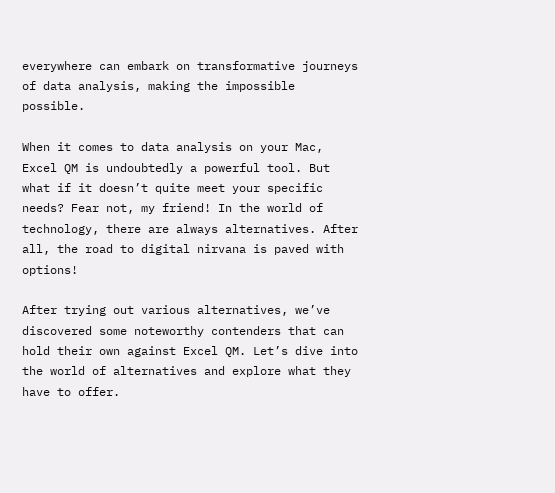everywhere can embark on transformative journeys of data analysis, making the impossible possible.

When it comes to data analysis on your Mac, Excel QM is undoubtedly a powerful tool. But what if it doesn’t quite meet your specific needs? Fear not, my friend! In the world of technology, there are always alternatives. After all, the road to digital nirvana is paved with options!

After trying out various alternatives, we’ve discovered some noteworthy contenders that can hold their own against Excel QM. Let’s dive into the world of alternatives and explore what they have to offer.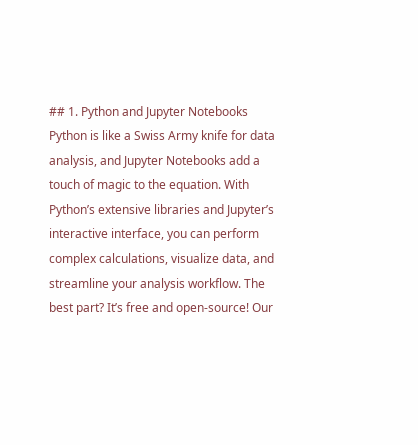## 1. Python and Jupyter Notebooks
Python is like a Swiss Army knife for data analysis, and Jupyter Notebooks add a touch of magic to the equation. With Python’s extensive libraries and Jupyter’s interactive interface, you can perform complex calculations, visualize data, and streamline your analysis workflow. The best part? It’s free and open-source! Our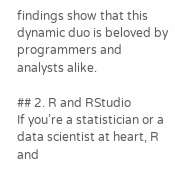findings show that this dynamic duo is beloved by programmers and analysts alike.

## 2. R and RStudio
If you’re a statistician or a data scientist at heart, R and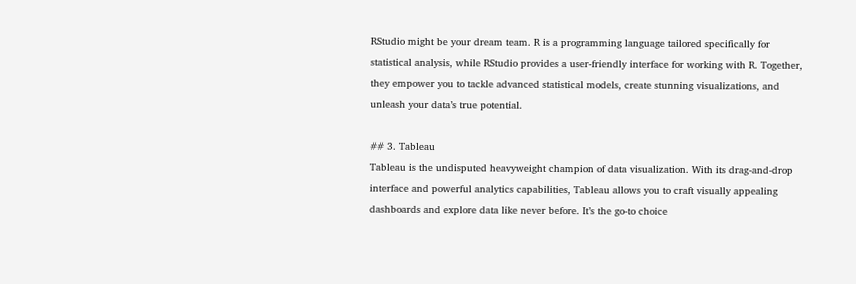RStudio might be your dream team. R is a programming language tailored specifically for statistical analysis, while RStudio provides a user-friendly interface for working with R. Together, they empower you to tackle advanced statistical models, create stunning visualizations, and unleash your data’s true potential.

## 3. Tableau
Tableau is the undisputed heavyweight champion of data visualization. With its drag-and-drop interface and powerful analytics capabilities, Tableau allows you to craft visually appealing dashboards and explore data like never before. It’s the go-to choice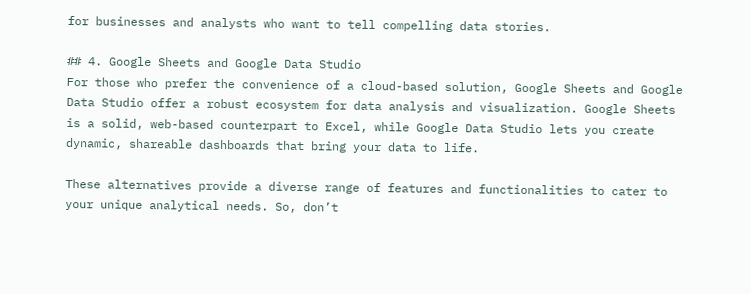for businesses and analysts who want to tell compelling data stories.

## 4. Google Sheets and Google Data Studio
For those who prefer the convenience of a cloud-based solution, Google Sheets and Google Data Studio offer a robust ecosystem for data analysis and visualization. Google Sheets is a solid, web-based counterpart to Excel, while Google Data Studio lets you create dynamic, shareable dashboards that bring your data to life.

These alternatives provide a diverse range of features and functionalities to cater to your unique analytical needs. So, don’t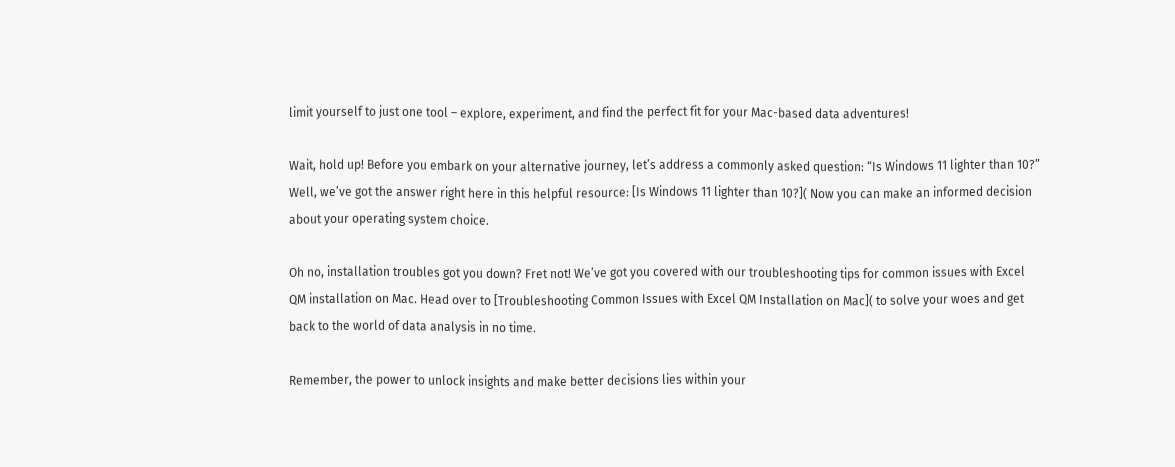limit yourself to just one tool – explore, experiment, and find the perfect fit for your Mac-based data adventures!

Wait, hold up! Before you embark on your alternative journey, let’s address a commonly asked question: “Is Windows 11 lighter than 10?” Well, we’ve got the answer right here in this helpful resource: [Is Windows 11 lighter than 10?]( Now you can make an informed decision about your operating system choice.

Oh no, installation troubles got you down? Fret not! We’ve got you covered with our troubleshooting tips for common issues with Excel QM installation on Mac. Head over to [Troubleshooting Common Issues with Excel QM Installation on Mac]( to solve your woes and get back to the world of data analysis in no time.

Remember, the power to unlock insights and make better decisions lies within your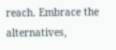reach. Embrace the alternatives,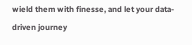wield them with finesse, and let your data-driven journey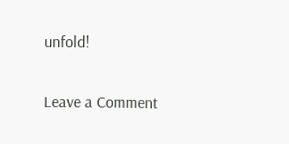unfold!

Leave a Comment